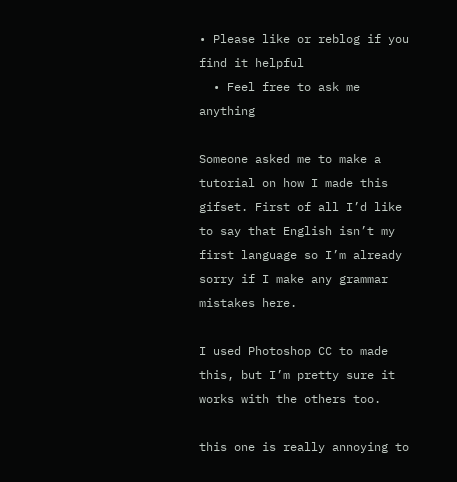• Please like or reblog if you find it helpful
  • Feel free to ask me anything

Someone asked me to make a tutorial on how I made this gifset. First of all I’d like to say that English isn’t my first language so I’m already sorry if I make any grammar mistakes here.

I used Photoshop CC to made this, but I’m pretty sure it works with the others too.

this one is really annoying to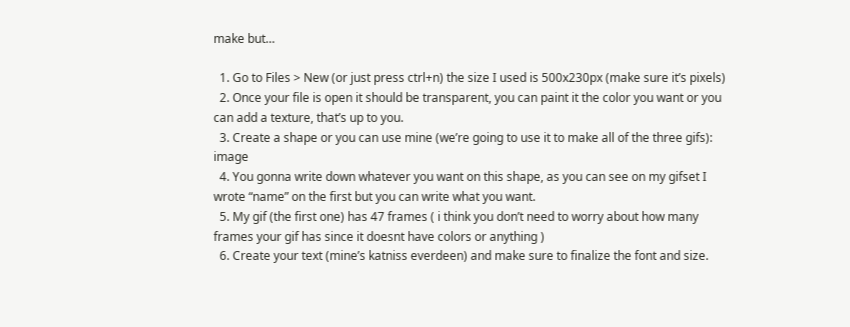make but…

  1. Go to Files > New (or just press ctrl+n) the size I used is 500x230px (make sure it’s pixels)
  2. Once your file is open it should be transparent, you can paint it the color you want or you can add a texture, that’s up to you.
  3. Create a shape or you can use mine (we’re going to use it to make all of the three gifs): image
  4. You gonna write down whatever you want on this shape, as you can see on my gifset I wrote “name” on the first but you can write what you want.
  5. My gif (the first one) has 47 frames ( i think you don’t need to worry about how many frames your gif has since it doesnt have colors or anything )
  6. Create your text (mine’s katniss everdeen) and make sure to finalize the font and size.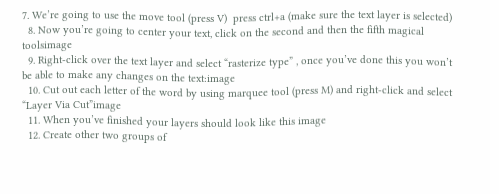7. We’re going to use the move tool (press V)  press ctrl+a (make sure the text layer is selected)
  8. Now you’re going to center your text, click on the second and then the fifth magical toolsimage
  9. Right-click over the text layer and select “rasterize type” , once you’ve done this you won’t be able to make any changes on the text:image
  10. Cut out each letter of the word by using marquee tool (press M) and right-click and select “Layer Via Cut”image
  11. When you’ve finished your layers should look like this image
  12. Create other two groups of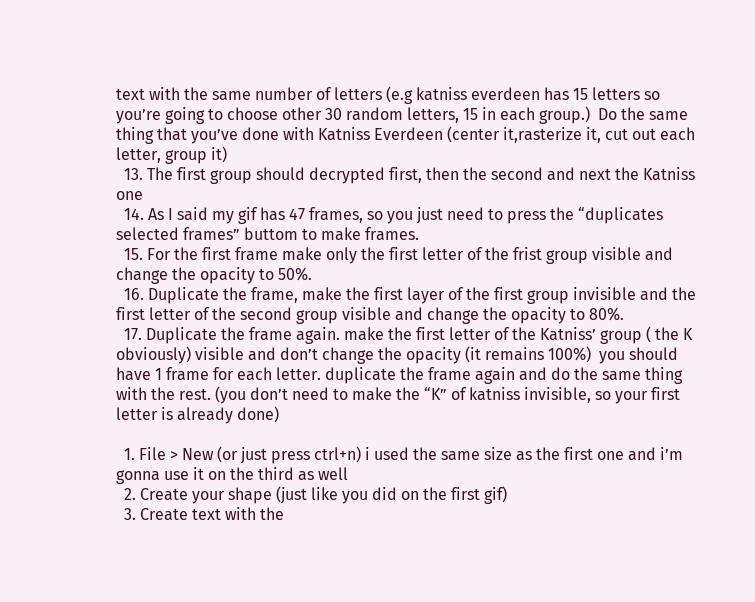text with the same number of letters (e.g katniss everdeen has 15 letters so you’re going to choose other 30 random letters, 15 in each group.)  Do the same thing that you’ve done with Katniss Everdeen (center it,rasterize it, cut out each letter, group it)
  13. The first group should decrypted first, then the second and next the Katniss one
  14. As I said my gif has 47 frames, so you just need to press the “duplicates selected frames” buttom to make frames.
  15. For the first frame make only the first letter of the frist group visible and change the opacity to 50%.
  16. Duplicate the frame, make the first layer of the first group invisible and the first letter of the second group visible and change the opacity to 80%.
  17. Duplicate the frame again. make the first letter of the Katniss’ group ( the K obviously) visible and don’t change the opacity (it remains 100%)  you should have 1 frame for each letter. duplicate the frame again and do the same thing with the rest. (you don’t need to make the “K” of katniss invisible, so your first letter is already done)

  1. File > New (or just press ctrl+n) i used the same size as the first one and i’m gonna use it on the third as well
  2. Create your shape (just like you did on the first gif)
  3. Create text with the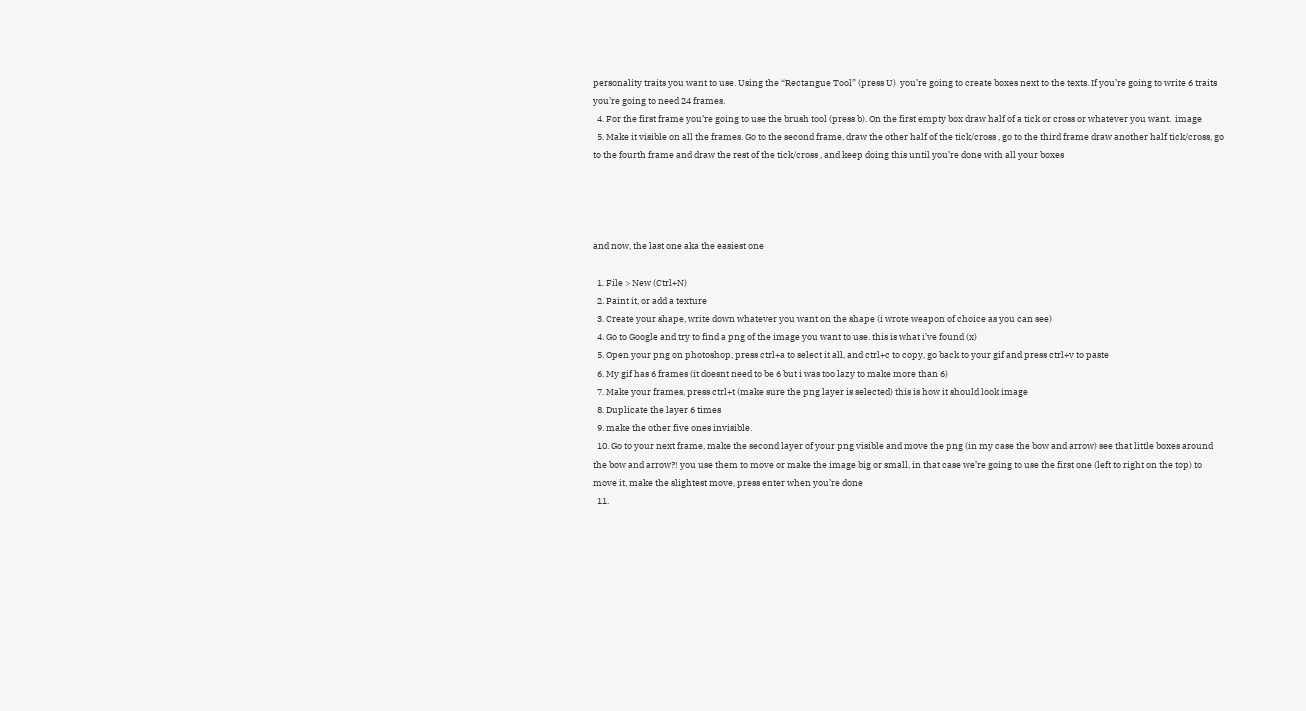personality traits you want to use. Using the “Rectangue Tool” (press U)  you’re going to create boxes next to the texts. If you’re going to write 6 traits you’re going to need 24 frames.
  4. For the first frame you’re going to use the brush tool (press b). On the first empty box draw half of a tick or cross or whatever you want.  image
  5. Make it visible on all the frames. Go to the second frame, draw the other half of the tick/cross , go to the third frame draw another half tick/cross, go to the fourth frame and draw the rest of the tick/cross , and keep doing this until you’re done with all your boxes




and now, the last one aka the easiest one

  1. File > New (Ctrl+N)
  2. Paint it, or add a texture
  3. Create your shape, write down whatever you want on the shape (i wrote weapon of choice as you can see)
  4. Go to Google and try to find a png of the image you want to use. this is what i’ve found (x)
  5. Open your png on photoshop, press ctrl+a to select it all, and ctrl+c to copy, go back to your gif and press ctrl+v to paste
  6. My gif has 6 frames (it doesnt need to be 6 but i was too lazy to make more than 6)
  7. Make your frames, press ctrl+t (make sure the png layer is selected) this is how it should look image
  8. Duplicate the layer 6 times
  9. make the other five ones invisible.
  10. Go to your next frame, make the second layer of your png visible and move the png (in my case the bow and arrow) see that little boxes around the bow and arrow?! you use them to move or make the image big or small, in that case we’re going to use the first one (left to right on the top) to move it, make the slightest move, press enter when you’re done
  11.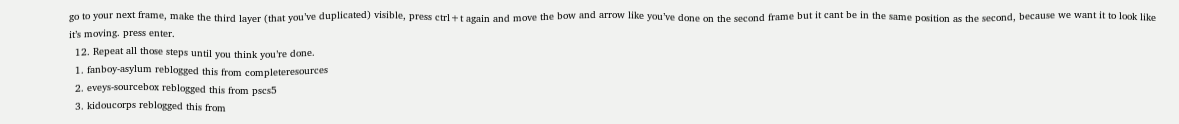go to your next frame, make the third layer (that you’ve duplicated) visible, press ctrl+t again and move the bow and arrow like you’ve done on the second frame but it cant be in the same position as the second, because we want it to look like it’s moving. press enter.
  12. Repeat all those steps until you think you’re done.
  1. fanboy-asylum reblogged this from completeresources
  2. eveys-sourcebox reblogged this from pscs5
  3. kidoucorps reblogged this from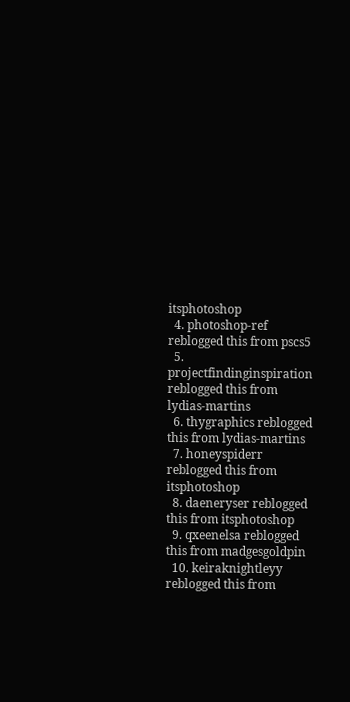itsphotoshop
  4. photoshop-ref reblogged this from pscs5
  5. projectfindinginspiration reblogged this from lydias-martins
  6. thygraphics reblogged this from lydias-martins
  7. honeyspiderr reblogged this from itsphotoshop
  8. daeneryser reblogged this from itsphotoshop
  9. qxeenelsa reblogged this from madgesgoldpin
  10. keiraknightleyy reblogged this from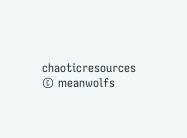chaoticresources
© meanwolfs